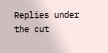Replies under the cut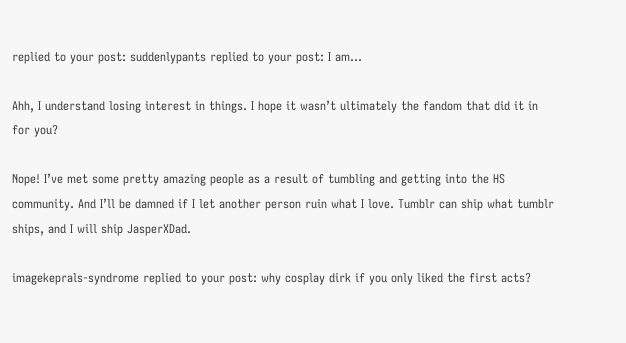replied to your post: suddenlypants replied to your post: I am…

Ahh, I understand losing interest in things. I hope it wasn’t ultimately the fandom that did it in for you?

Nope! I’ve met some pretty amazing people as a result of tumbling and getting into the HS community. And I’ll be damned if I let another person ruin what I love. Tumblr can ship what tumblr ships, and I will ship JasperXDad.

imagekeprals-syndrome replied to your post: why cosplay dirk if you only liked the first acts?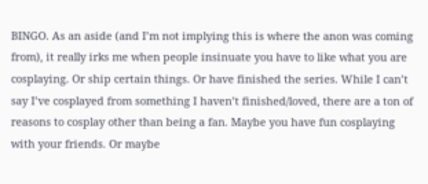BINGO. As an aside (and I’m not implying this is where the anon was coming from), it really irks me when people insinuate you have to like what you are cosplaying. Or ship certain things. Or have finished the series. While I can’t say I’ve cosplayed from something I haven’t finished/loved, there are a ton of reasons to cosplay other than being a fan. Maybe you have fun cosplaying with your friends. Or maybe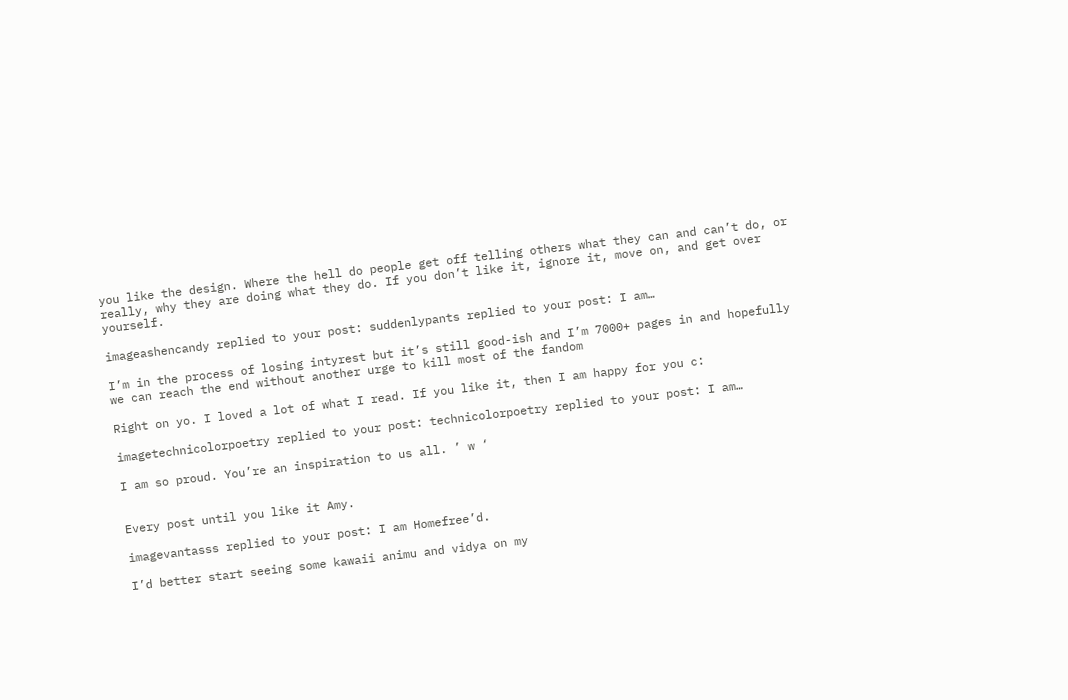you like the design. Where the hell do people get off telling others what they can and can’t do, or really, why they are doing what they do. If you don’t like it, ignore it, move on, and get over yourself.

imageashencandy replied to your post: suddenlypants replied to your post: I am…

I’m in the process of losing intyrest but it’s still good-ish and I’m 7000+ pages in and hopefully we can reach the end without another urge to kill most of the fandom

Right on yo. I loved a lot of what I read. If you like it, then I am happy for you c:

imagetechnicolorpoetry replied to your post: technicolorpoetry replied to your post: I am…

I am so proud. You’re an inspiration to us all. ’ w ‘


Every post until you like it Amy.

imagevantasss replied to your post: I am Homefree’d.

I’d better start seeing some kawaii animu and vidya on my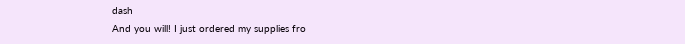dash
And you will! I just ordered my supplies fro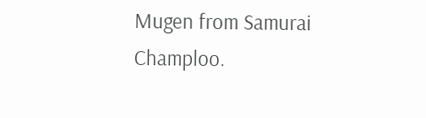Mugen from Samurai Champloo.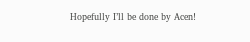Hopefully I’ll be done by Acen!